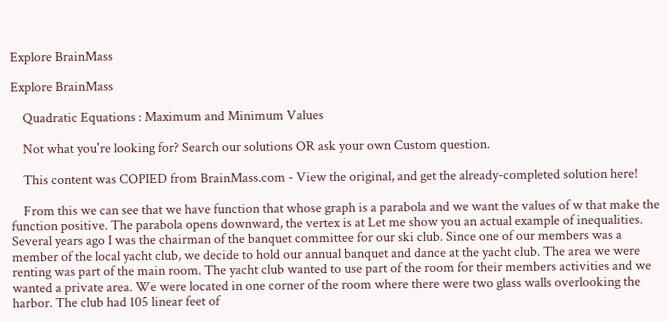Explore BrainMass

Explore BrainMass

    Quadratic Equations : Maximum and Minimum Values

    Not what you're looking for? Search our solutions OR ask your own Custom question.

    This content was COPIED from BrainMass.com - View the original, and get the already-completed solution here!

    From this we can see that we have function that whose graph is a parabola and we want the values of w that make the function positive. The parabola opens downward, the vertex is at Let me show you an actual example of inequalities. Several years ago I was the chairman of the banquet committee for our ski club. Since one of our members was a member of the local yacht club, we decide to hold our annual banquet and dance at the yacht club. The area we were renting was part of the main room. The yacht club wanted to use part of the room for their members activities and we wanted a private area. We were located in one corner of the room where there were two glass walls overlooking the harbor. The club had 105 linear feet of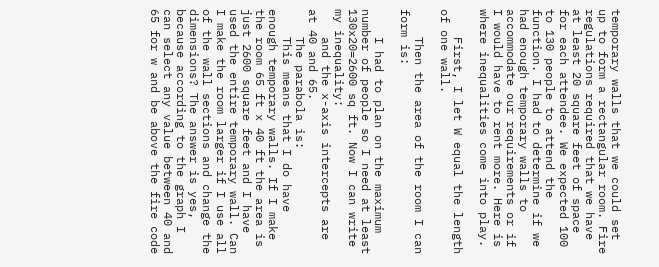temporary walls that we could set up to form a rectangular room. Fire regulations required that we have at least 20 square feet of space for each attendee. We expected 100 to 130 people to attend the function. I had to determine if we had enough temporary walls to accommodate our requirements or if I would have to rent more. Here is where inequalities come into play.

    First, I let W equal the length of one wall.

    Then the area of the room I can form is:

    I had to plan on the maximum number of people so I need at least 130x20=2600 sq ft. Now I can write my inequality:
    and the x-axis intercepts are at 40 and 65.
    The parabola is:
    This means that I do have enough temporary walls. If I make the room 65 ft x 40 ft the area is just 2600 square feet and I have used the entire temporary wall. Can I make the room larger if I use all of the wall sections and change the dimensions? The answer is yes, because according to the graph I can select any value between 40 and 65 for w and be above the fire code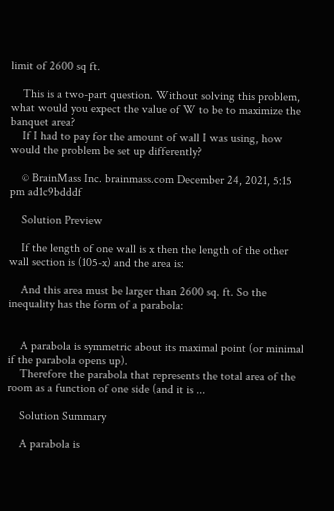limit of 2600 sq ft.

    This is a two-part question. Without solving this problem, what would you expect the value of W to be to maximize the banquet area?
    If I had to pay for the amount of wall I was using, how would the problem be set up differently?

    © BrainMass Inc. brainmass.com December 24, 2021, 5:15 pm ad1c9bdddf

    Solution Preview

    If the length of one wall is x then the length of the other wall section is (105-x) and the area is:

    And this area must be larger than 2600 sq. ft. So the inequality has the form of a parabola:


    A parabola is symmetric about its maximal point (or minimal if the parabola opens up).
    Therefore the parabola that represents the total area of the room as a function of one side (and it is ...

    Solution Summary

    A parabola is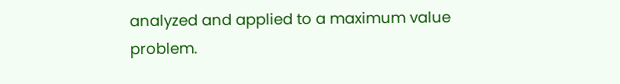analyzed and applied to a maximum value problem.